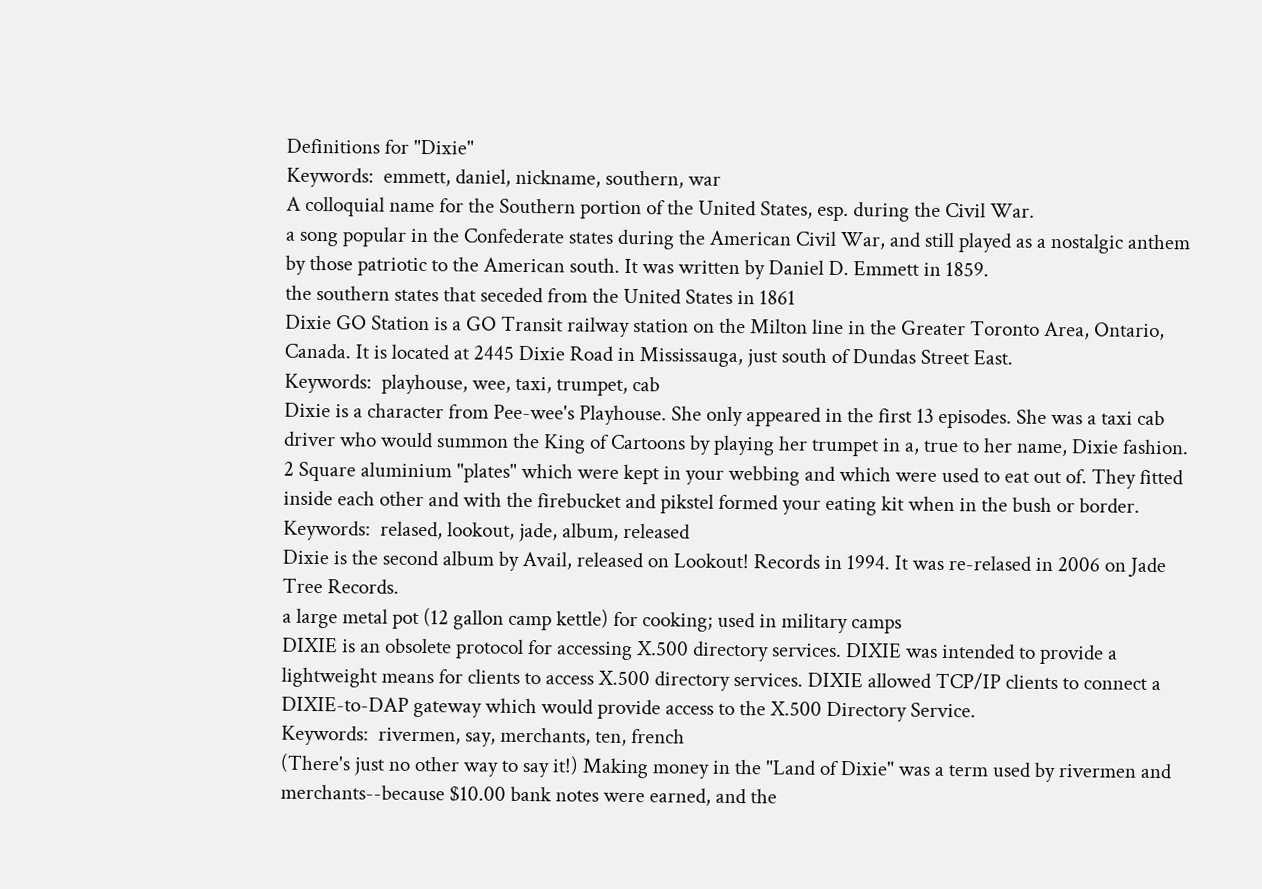Definitions for "Dixie"
Keywords:  emmett, daniel, nickname, southern, war
A colloquial name for the Southern portion of the United States, esp. during the Civil War.
a song popular in the Confederate states during the American Civil War, and still played as a nostalgic anthem by those patriotic to the American south. It was written by Daniel D. Emmett in 1859.
the southern states that seceded from the United States in 1861
Dixie GO Station is a GO Transit railway station on the Milton line in the Greater Toronto Area, Ontario, Canada. It is located at 2445 Dixie Road in Mississauga, just south of Dundas Street East.
Keywords:  playhouse, wee, taxi, trumpet, cab
Dixie is a character from Pee-wee's Playhouse. She only appeared in the first 13 episodes. She was a taxi cab driver who would summon the King of Cartoons by playing her trumpet in a, true to her name, Dixie fashion.
2 Square aluminium "plates" which were kept in your webbing and which were used to eat out of. They fitted inside each other and with the firebucket and pikstel formed your eating kit when in the bush or border.
Keywords:  relased, lookout, jade, album, released
Dixie is the second album by Avail, released on Lookout! Records in 1994. It was re-relased in 2006 on Jade Tree Records.
a large metal pot (12 gallon camp kettle) for cooking; used in military camps
DIXIE is an obsolete protocol for accessing X.500 directory services. DIXIE was intended to provide a lightweight means for clients to access X.500 directory services. DIXIE allowed TCP/IP clients to connect a DIXIE-to-DAP gateway which would provide access to the X.500 Directory Service.
Keywords:  rivermen, say, merchants, ten, french
(There's just no other way to say it!) Making money in the "Land of Dixie" was a term used by rivermen and merchants--because $10.00 bank notes were earned, and the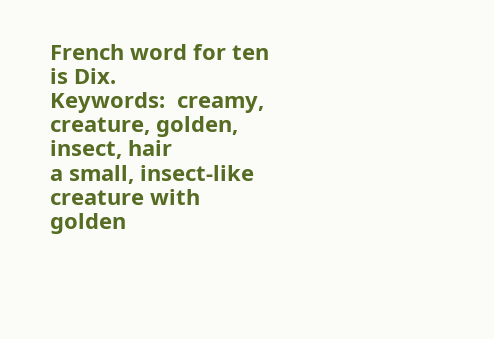French word for ten is Dix.
Keywords:  creamy, creature, golden, insect, hair
a small, insect-like creature with golden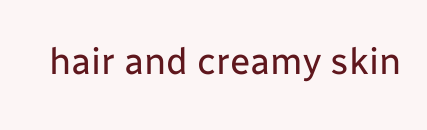hair and creamy skin